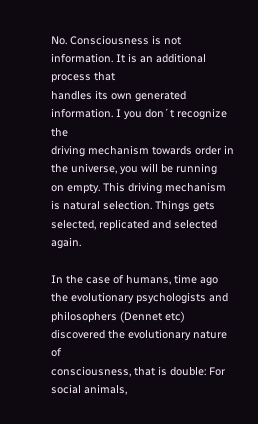No. Consciousness is not information. It is an additional process that
handles its own generated information. I you don´t recognize the
driving mechanism towards order in the universe, you will be running
on empty. This driving mechanism is natural selection. Things gets
selected, replicated and selected again.

In the case of humans, time ago the evolutionary psychologists and
philosophers (Dennet etc) discovered the evolutionary nature of
consciousness, that is double: For social animals,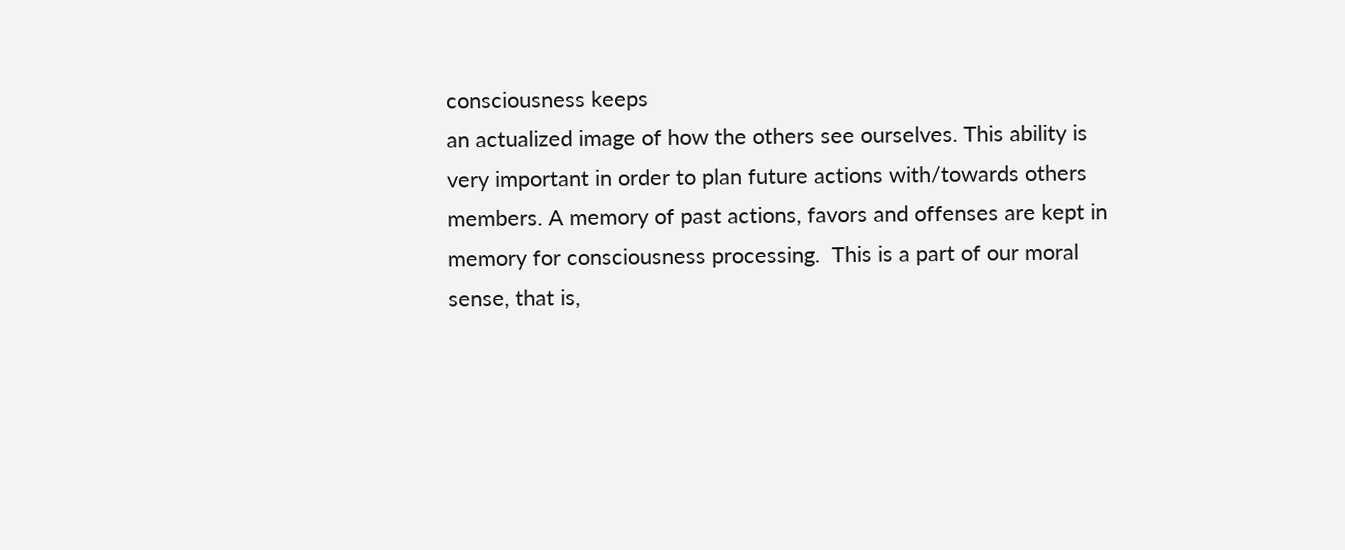consciousness keeps
an actualized image of how the others see ourselves. This ability is
very important in order to plan future actions with/towards others
members. A memory of past actions, favors and offenses are kept in
memory for consciousness processing.  This is a part of our moral
sense, that is,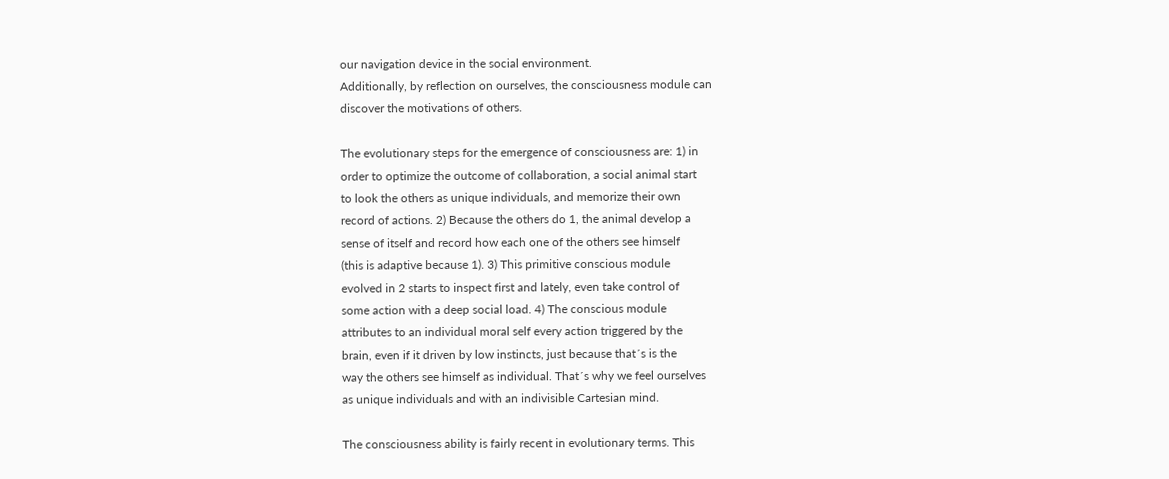our navigation device in the social environment.
Additionally, by reflection on ourselves, the consciousness module can
discover the motivations of others.

The evolutionary steps for the emergence of consciousness are: 1) in
order to optimize the outcome of collaboration, a social animal start
to look the others as unique individuals, and memorize their own
record of actions. 2) Because the others do 1, the animal develop a
sense of itself and record how each one of the others see himself
(this is adaptive because 1). 3) This primitive conscious module
evolved in 2 starts to inspect first and lately, even take control of
some action with a deep social load. 4) The conscious module
attributes to an individual moral self every action triggered by the
brain, even if it driven by low instincts, just because that´s is the
way the others see himself as individual. That´s why we feel ourselves
as unique individuals and with an indivisible Cartesian mind.

The consciousness ability is fairly recent in evolutionary terms. This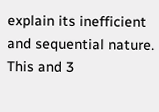explain its inefficient and sequential nature. This and 3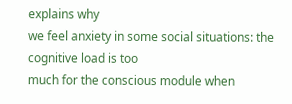explains why
we feel anxiety in some social situations: the cognitive load is too
much for the conscious module when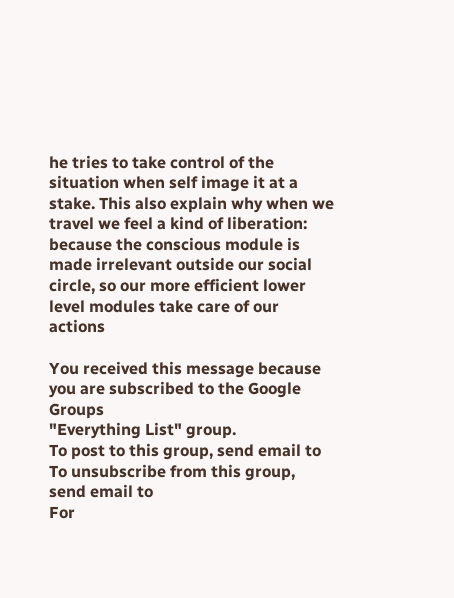he tries to take control of the
situation when self image it at a stake. This also explain why when we
travel we feel a kind of liberation: because the conscious module is
made irrelevant outside our social circle, so our more efficient lower
level modules take care of our actions

You received this message because you are subscribed to the Google Groups
"Everything List" group.
To post to this group, send email to
To unsubscribe from this group, send email to
For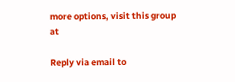more options, visit this group at

Reply via email to